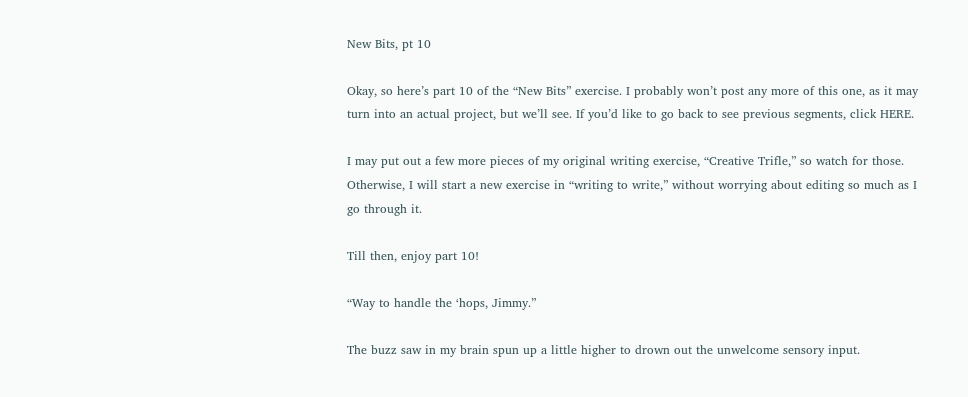New Bits, pt 10

Okay, so here’s part 10 of the “New Bits” exercise. I probably won’t post any more of this one, as it may turn into an actual project, but we’ll see. If you’d like to go back to see previous segments, click HERE.

I may put out a few more pieces of my original writing exercise, “Creative Trifle,” so watch for those. Otherwise, I will start a new exercise in “writing to write,” without worrying about editing so much as I go through it.

Till then, enjoy part 10!

“Way to handle the ‘hops, Jimmy.”

The buzz saw in my brain spun up a little higher to drown out the unwelcome sensory input.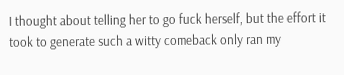I thought about telling her to go fuck herself, but the effort it took to generate such a witty comeback only ran my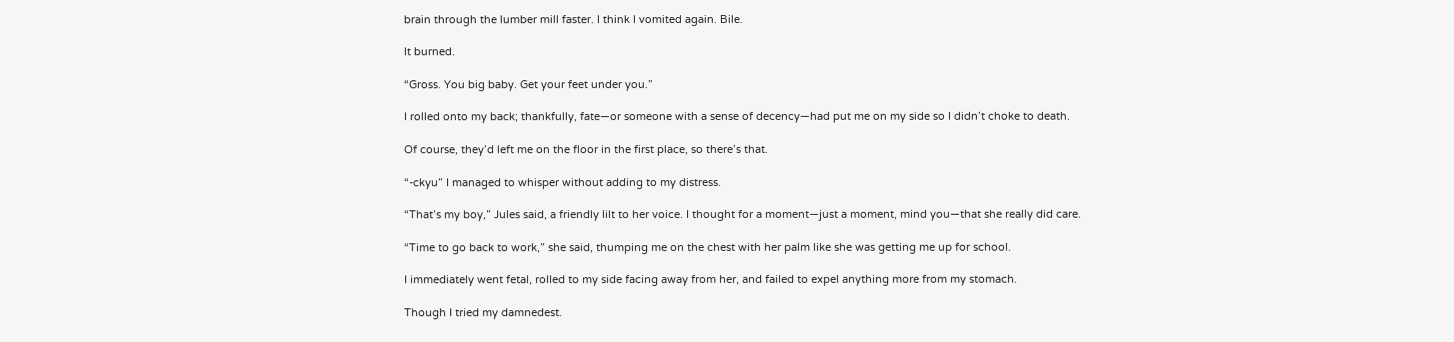brain through the lumber mill faster. I think I vomited again. Bile.

It burned.

“Gross. You big baby. Get your feet under you.”

I rolled onto my back; thankfully, fate—or someone with a sense of decency—had put me on my side so I didn’t choke to death.

Of course, they’d left me on the floor in the first place, so there’s that.

“-ckyu” I managed to whisper without adding to my distress.

“That’s my boy,” Jules said, a friendly lilt to her voice. I thought for a moment—just a moment, mind you—that she really did care.

“Time to go back to work,” she said, thumping me on the chest with her palm like she was getting me up for school.

I immediately went fetal, rolled to my side facing away from her, and failed to expel anything more from my stomach.

Though I tried my damnedest.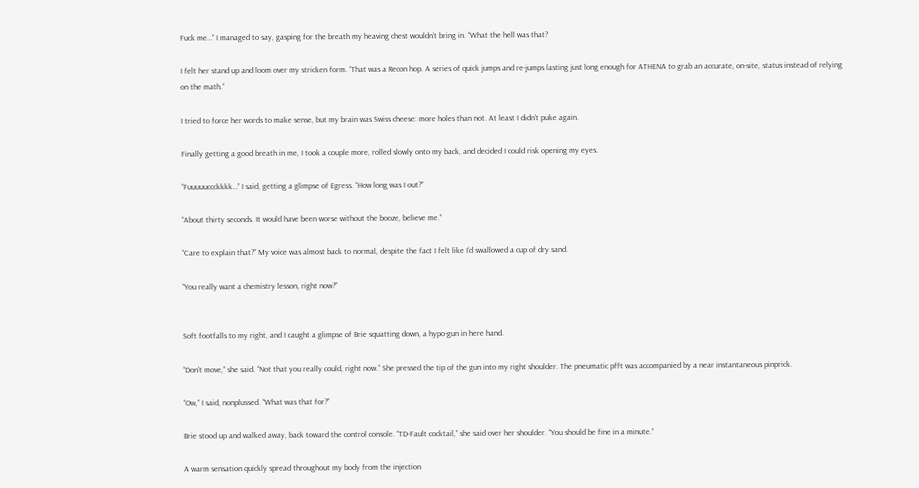Fuck me…” I managed to say, gasping for the breath my heaving chest wouldn’t bring in. “What the hell was that?

I felt her stand up and loom over my stricken form. “That was a Recon hop. A series of quick jumps and re-jumps lasting just long enough for ATHENA to grab an accurate, on-site, status instead of relying on the math.”

I tried to force her words to make sense, but my brain was Swiss cheese: more holes than not. At least I didn’t puke again.

Finally getting a good breath in me, I took a couple more, rolled slowly onto my back, and decided I could risk opening my eyes.

“Fuuuuuccckkkk…” I said, getting a glimpse of Egress. “How long was I out?”

“About thirty seconds. It would have been worse without the booze, believe me.”

“Care to explain that?” My voice was almost back to normal, despite the fact I felt like I’d swallowed a cup of dry sand.

“You really want a chemistry lesson, right now?”


Soft footfalls to my right, and I caught a glimpse of Brie squatting down, a hypo-gun in here hand.

“Don’t move,” she said. “Not that you really could, right now.” She pressed the tip of the gun into my right shoulder. The pneumatic pfft was accompanied by a near instantaneous pinprick.

“Ow,” I said, nonplussed. “What was that for?”

Brie stood up and walked away, back toward the control console. “TD-Fault cocktail,” she said over her shoulder. “You should be fine in a minute.”

A warm sensation quickly spread throughout my body from the injection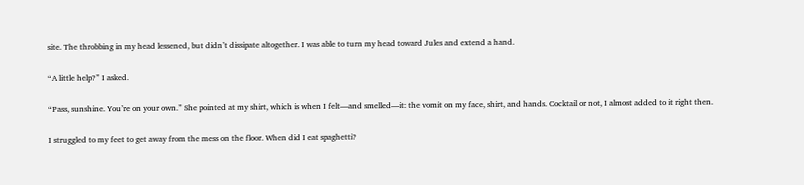site. The throbbing in my head lessened, but didn’t dissipate altogether. I was able to turn my head toward Jules and extend a hand.

“A little help?” I asked.

“Pass, sunshine. You’re on your own.” She pointed at my shirt, which is when I felt—and smelled—it: the vomit on my face, shirt, and hands. Cocktail or not, I almost added to it right then.

I struggled to my feet to get away from the mess on the floor. When did I eat spaghetti?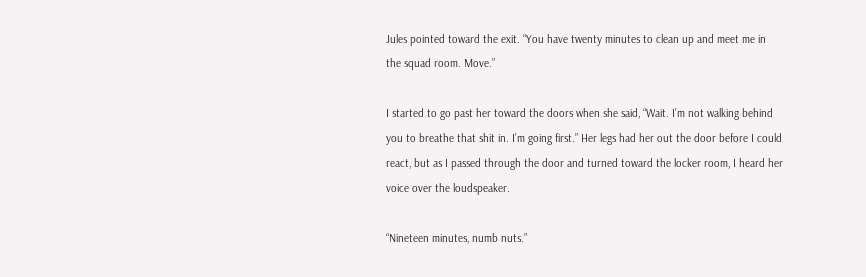Jules pointed toward the exit. “You have twenty minutes to clean up and meet me in the squad room. Move.”

I started to go past her toward the doors when she said, “Wait. I’m not walking behind you to breathe that shit in. I’m going first.” Her legs had her out the door before I could react, but as I passed through the door and turned toward the locker room, I heard her voice over the loudspeaker.

“Nineteen minutes, numb nuts.”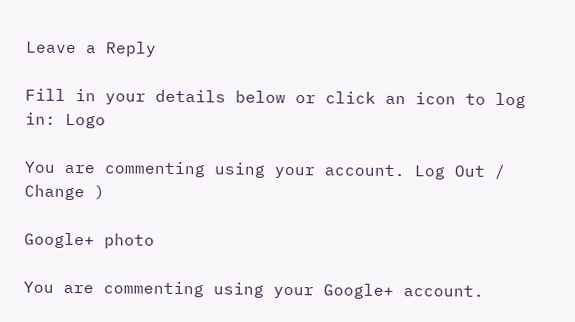Leave a Reply

Fill in your details below or click an icon to log in: Logo

You are commenting using your account. Log Out /  Change )

Google+ photo

You are commenting using your Google+ account.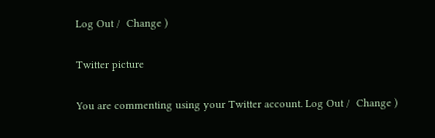Log Out /  Change )

Twitter picture

You are commenting using your Twitter account. Log Out /  Change )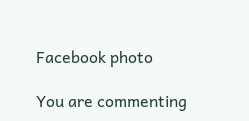Facebook photo

You are commenting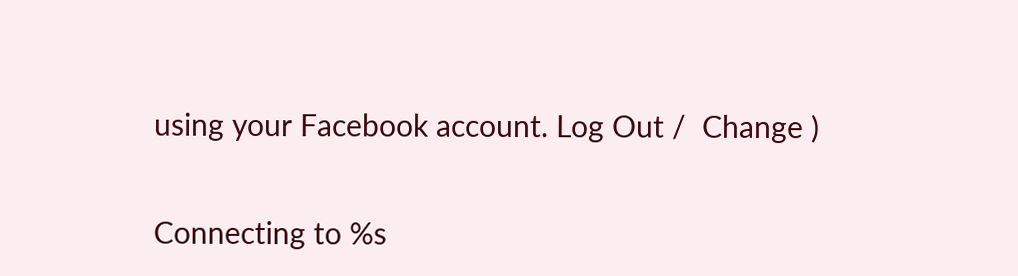using your Facebook account. Log Out /  Change )


Connecting to %s